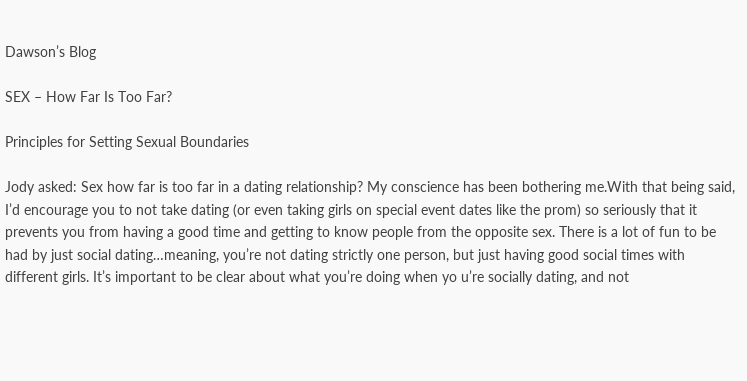Dawson’s Blog

SEX – How Far Is Too Far?

Principles for Setting Sexual Boundaries

Jody asked: Sex how far is too far in a dating relationship? My conscience has been bothering me.With that being said, I’d encourage you to not take dating (or even taking girls on special event dates like the prom) so seriously that it prevents you from having a good time and getting to know people from the opposite sex. There is a lot of fun to be had by just social dating…meaning, you’re not dating strictly one person, but just having good social times with different girls. It’s important to be clear about what you’re doing when yo u’re socially dating, and not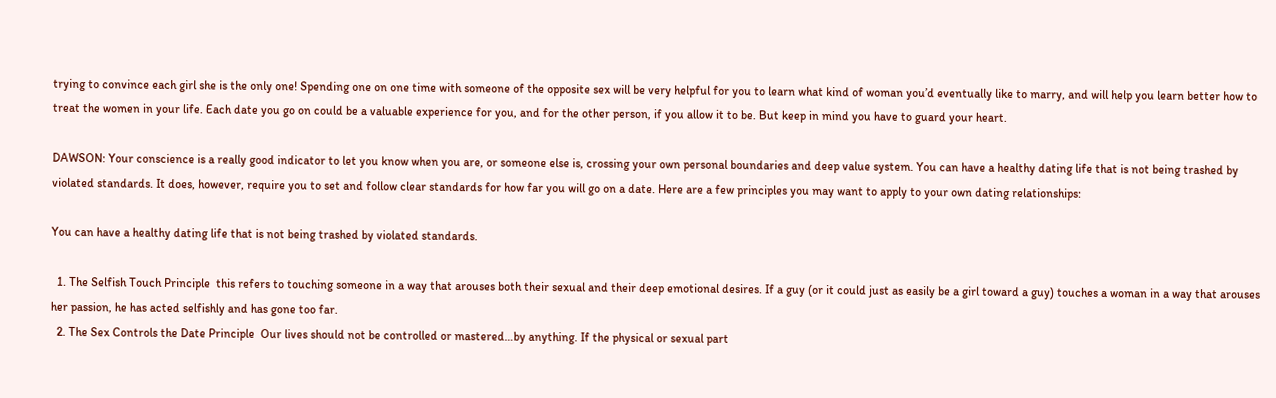trying to convince each girl she is the only one! Spending one on one time with someone of the opposite sex will be very helpful for you to learn what kind of woman you’d eventually like to marry, and will help you learn better how to treat the women in your life. Each date you go on could be a valuable experience for you, and for the other person, if you allow it to be. But keep in mind you have to guard your heart.

DAWSON: Your conscience is a really good indicator to let you know when you are, or someone else is, crossing your own personal boundaries and deep value system. You can have a healthy dating life that is not being trashed by violated standards. It does, however, require you to set and follow clear standards for how far you will go on a date. Here are a few principles you may want to apply to your own dating relationships:

You can have a healthy dating life that is not being trashed by violated standards.

  1. The Selfish Touch Principle  this refers to touching someone in a way that arouses both their sexual and their deep emotional desires. If a guy (or it could just as easily be a girl toward a guy) touches a woman in a way that arouses her passion, he has acted selfishly and has gone too far.
  2. The Sex Controls the Date Principle  Our lives should not be controlled or mastered…by anything. If the physical or sexual part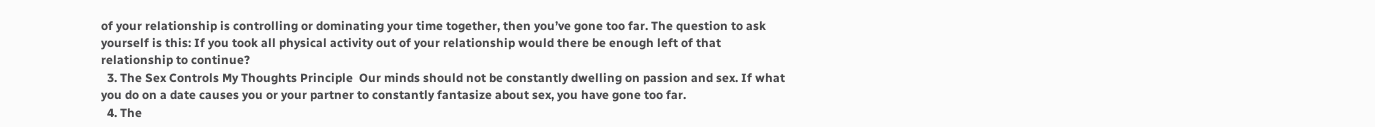of your relationship is controlling or dominating your time together, then you’ve gone too far. The question to ask yourself is this: If you took all physical activity out of your relationship would there be enough left of that relationship to continue?
  3. The Sex Controls My Thoughts Principle  Our minds should not be constantly dwelling on passion and sex. If what you do on a date causes you or your partner to constantly fantasize about sex, you have gone too far.
  4. The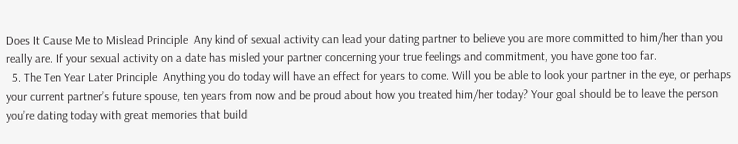Does It Cause Me to Mislead Principle  Any kind of sexual activity can lead your dating partner to believe you are more committed to him/her than you really are. If your sexual activity on a date has misled your partner concerning your true feelings and commitment, you have gone too far.
  5. The Ten Year Later Principle  Anything you do today will have an effect for years to come. Will you be able to look your partner in the eye, or perhaps your current partner’s future spouse, ten years from now and be proud about how you treated him/her today? Your goal should be to leave the person you’re dating today with great memories that build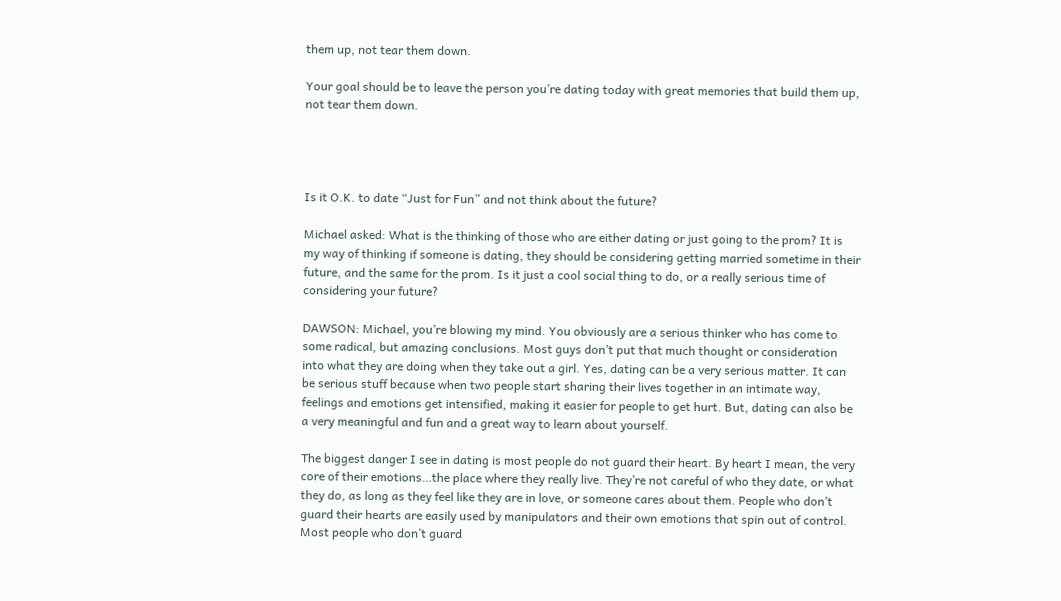them up, not tear them down.

Your goal should be to leave the person you’re dating today with great memories that build them up, not tear them down.




Is it O.K. to date “Just for Fun” and not think about the future?

Michael asked: What is the thinking of those who are either dating or just going to the prom? It is my way of thinking if someone is dating, they should be considering getting married sometime in their future, and the same for the prom. Is it just a cool social thing to do, or a really serious time of considering your future?

DAWSON: Michael, you’re blowing my mind. You obviously are a serious thinker who has come to some radical, but amazing conclusions. Most guys don’t put that much thought or consideration into what they are doing when they take out a girl. Yes, dating can be a very serious matter. It can be serious stuff because when two people start sharing their lives together in an intimate way, feelings and emotions get intensified, making it easier for people to get hurt. But, dating can also be a very meaningful and fun and a great way to learn about yourself.

The biggest danger I see in dating is most people do not guard their heart. By heart I mean, the very core of their emotions…the place where they really live. They’re not careful of who they date, or what they do, as long as they feel like they are in love, or someone cares about them. People who don’t guard their hearts are easily used by manipulators and their own emotions that spin out of control. Most people who don’t guard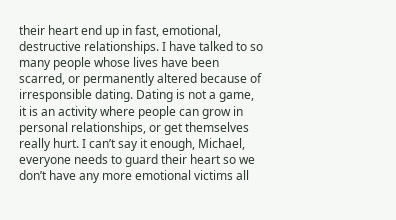their heart end up in fast, emotional, destructive relationships. I have talked to so many people whose lives have been scarred, or permanently altered because of irresponsible dating. Dating is not a game, it is an activity where people can grow in personal relationships, or get themselves really hurt. I can’t say it enough, Michael, everyone needs to guard their heart so we don’t have any more emotional victims all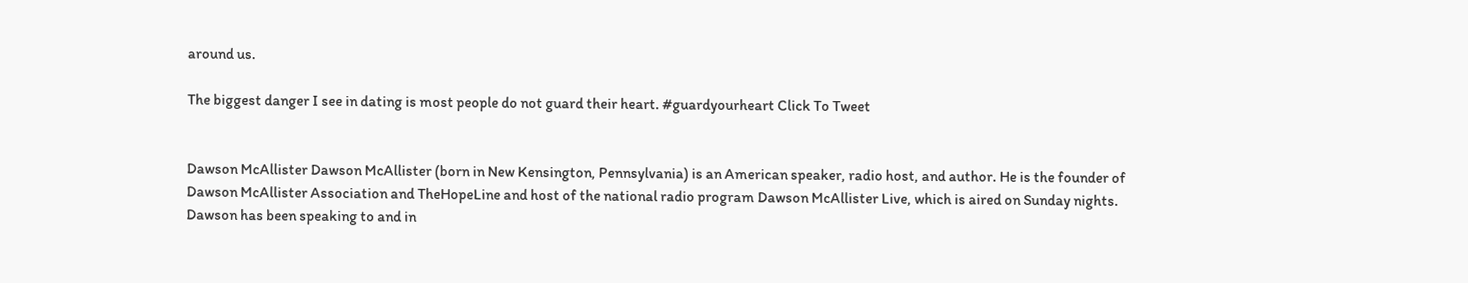around us.

The biggest danger I see in dating is most people do not guard their heart. #guardyourheart Click To Tweet


Dawson McAllister Dawson McAllister (born in New Kensington, Pennsylvania) is an American speaker, radio host, and author. He is the founder of Dawson McAllister Association and TheHopeLine and host of the national radio program Dawson McAllister Live, which is aired on Sunday nights. Dawson has been speaking to and in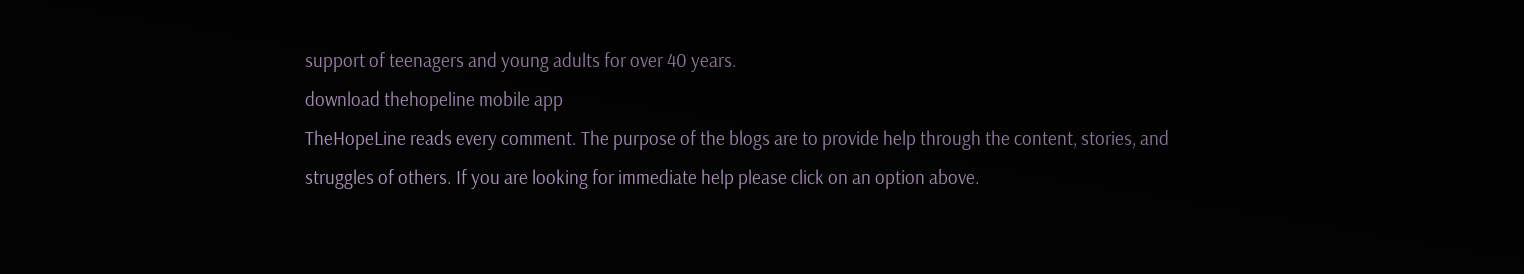support of teenagers and young adults for over 40 years.
download thehopeline mobile app
TheHopeLine reads every comment. The purpose of the blogs are to provide help through the content, stories, and struggles of others. If you are looking for immediate help please click on an option above.